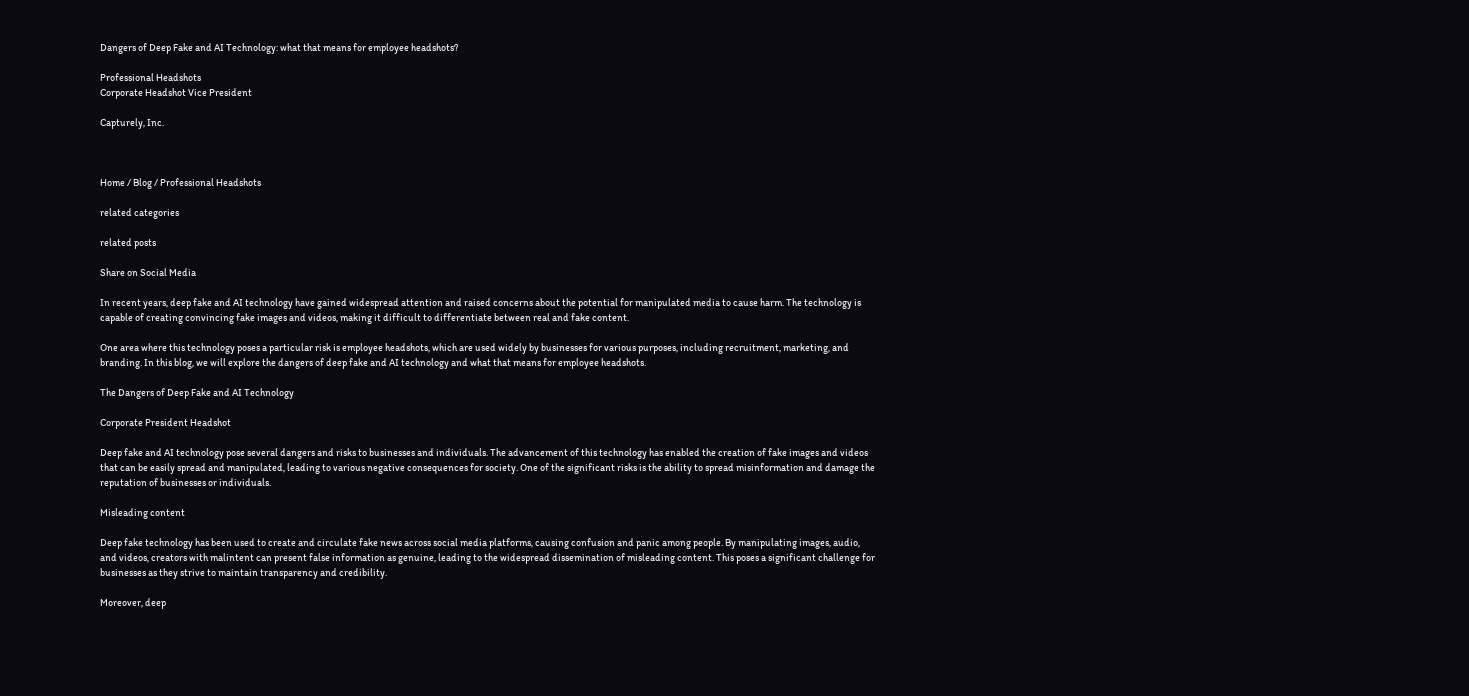Dangers of Deep Fake and AI Technology: what that means for employee headshots?

Professional Headshots
Corporate Headshot Vice President

Capturely, Inc.



Home / Blog / Professional Headshots

related categories

related posts

Share on Social Media

In recent years, deep fake and AI technology have gained widespread attention and raised concerns about the potential for manipulated media to cause harm. The technology is capable of creating convincing fake images and videos, making it difficult to differentiate between real and fake content.

One area where this technology poses a particular risk is employee headshots, which are used widely by businesses for various purposes, including recruitment, marketing, and branding. In this blog, we will explore the dangers of deep fake and AI technology and what that means for employee headshots.

The Dangers of Deep Fake and AI Technology

Corporate President Headshot

Deep fake and AI technology pose several dangers and risks to businesses and individuals. The advancement of this technology has enabled the creation of fake images and videos that can be easily spread and manipulated, leading to various negative consequences for society. One of the significant risks is the ability to spread misinformation and damage the reputation of businesses or individuals.

Misleading content

Deep fake technology has been used to create and circulate fake news across social media platforms, causing confusion and panic among people. By manipulating images, audio, and videos, creators with malintent can present false information as genuine, leading to the widespread dissemination of misleading content. This poses a significant challenge for businesses as they strive to maintain transparency and credibility.

Moreover, deep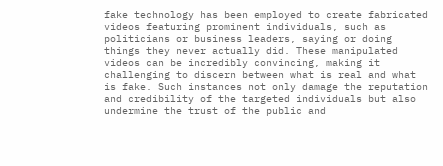fake technology has been employed to create fabricated videos featuring prominent individuals, such as politicians or business leaders, saying or doing things they never actually did. These manipulated videos can be incredibly convincing, making it challenging to discern between what is real and what is fake. Such instances not only damage the reputation and credibility of the targeted individuals but also undermine the trust of the public and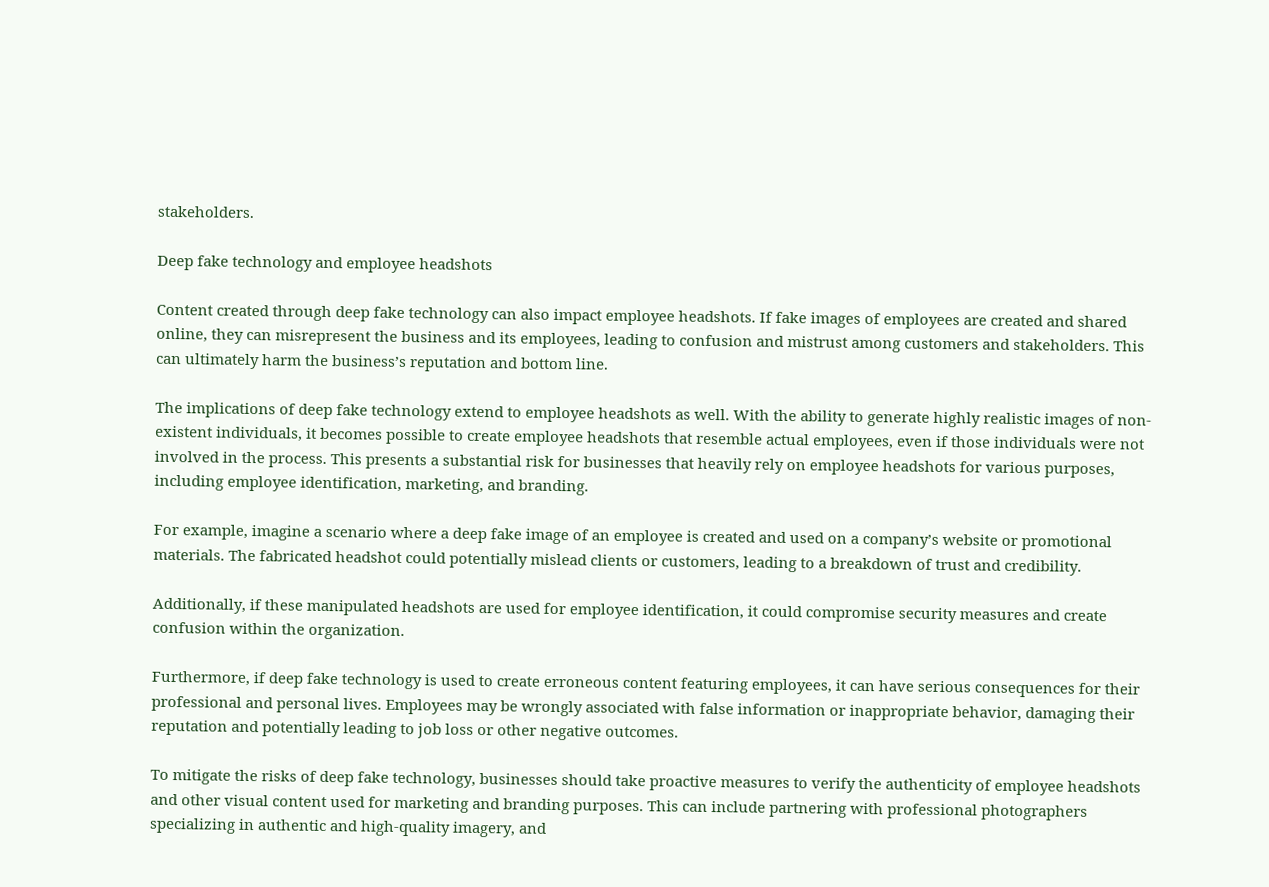stakeholders.

Deep fake technology and employee headshots

Content created through deep fake technology can also impact employee headshots. If fake images of employees are created and shared online, they can misrepresent the business and its employees, leading to confusion and mistrust among customers and stakeholders. This can ultimately harm the business’s reputation and bottom line.

The implications of deep fake technology extend to employee headshots as well. With the ability to generate highly realistic images of non-existent individuals, it becomes possible to create employee headshots that resemble actual employees, even if those individuals were not involved in the process. This presents a substantial risk for businesses that heavily rely on employee headshots for various purposes, including employee identification, marketing, and branding.

For example, imagine a scenario where a deep fake image of an employee is created and used on a company’s website or promotional materials. The fabricated headshot could potentially mislead clients or customers, leading to a breakdown of trust and credibility.

Additionally, if these manipulated headshots are used for employee identification, it could compromise security measures and create confusion within the organization.

Furthermore, if deep fake technology is used to create erroneous content featuring employees, it can have serious consequences for their professional and personal lives. Employees may be wrongly associated with false information or inappropriate behavior, damaging their reputation and potentially leading to job loss or other negative outcomes.

To mitigate the risks of deep fake technology, businesses should take proactive measures to verify the authenticity of employee headshots and other visual content used for marketing and branding purposes. This can include partnering with professional photographers specializing in authentic and high-quality imagery, and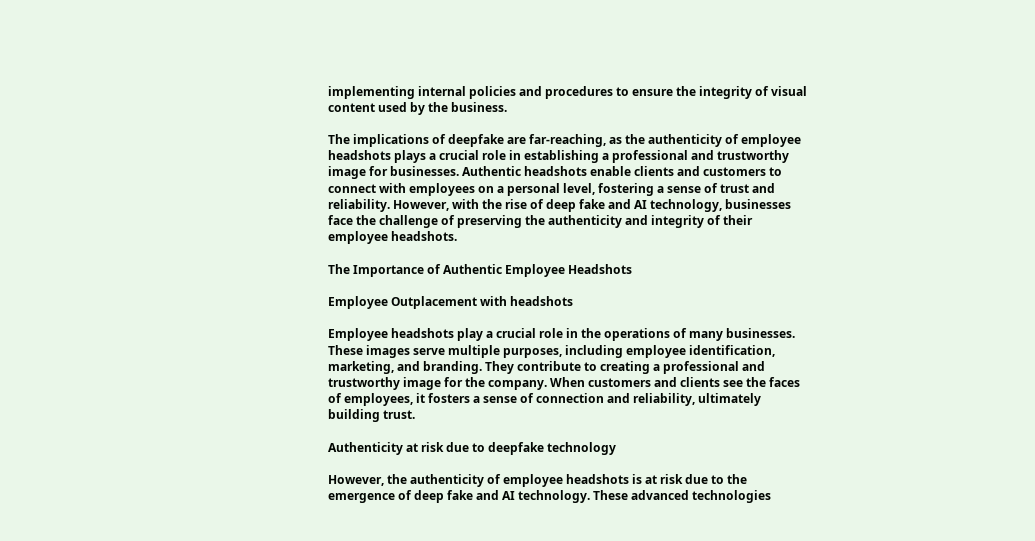implementing internal policies and procedures to ensure the integrity of visual content used by the business.

The implications of deepfake are far-reaching, as the authenticity of employee headshots plays a crucial role in establishing a professional and trustworthy image for businesses. Authentic headshots enable clients and customers to connect with employees on a personal level, fostering a sense of trust and reliability. However, with the rise of deep fake and AI technology, businesses face the challenge of preserving the authenticity and integrity of their employee headshots.

The Importance of Authentic Employee Headshots

Employee Outplacement with headshots

Employee headshots play a crucial role in the operations of many businesses. These images serve multiple purposes, including employee identification, marketing, and branding. They contribute to creating a professional and trustworthy image for the company. When customers and clients see the faces of employees, it fosters a sense of connection and reliability, ultimately building trust.

Authenticity at risk due to deepfake technology

However, the authenticity of employee headshots is at risk due to the emergence of deep fake and AI technology. These advanced technologies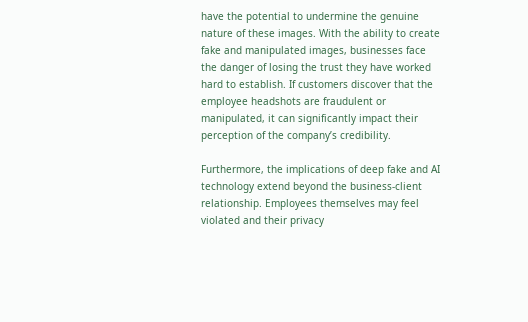have the potential to undermine the genuine nature of these images. With the ability to create fake and manipulated images, businesses face the danger of losing the trust they have worked hard to establish. If customers discover that the employee headshots are fraudulent or manipulated, it can significantly impact their perception of the company’s credibility.

Furthermore, the implications of deep fake and AI technology extend beyond the business-client relationship. Employees themselves may feel violated and their privacy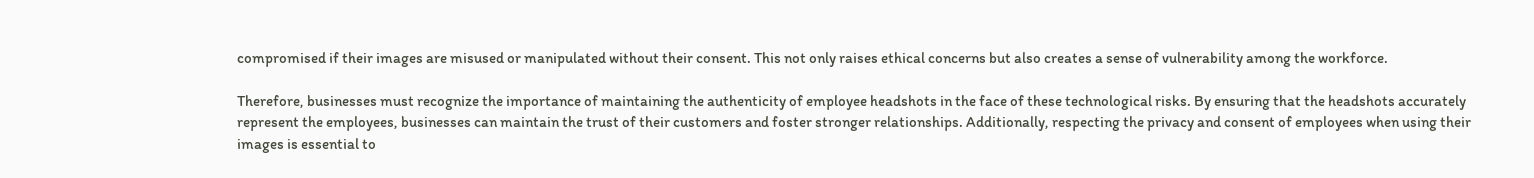compromised if their images are misused or manipulated without their consent. This not only raises ethical concerns but also creates a sense of vulnerability among the workforce.

Therefore, businesses must recognize the importance of maintaining the authenticity of employee headshots in the face of these technological risks. By ensuring that the headshots accurately represent the employees, businesses can maintain the trust of their customers and foster stronger relationships. Additionally, respecting the privacy and consent of employees when using their images is essential to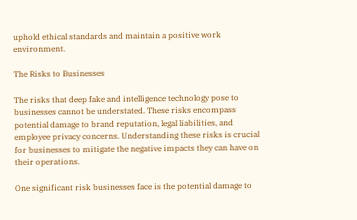uphold ethical standards and maintain a positive work environment.

The Risks to Businesses

The risks that deep fake and intelligence technology pose to businesses cannot be understated. These risks encompass potential damage to brand reputation, legal liabilities, and employee privacy concerns. Understanding these risks is crucial for businesses to mitigate the negative impacts they can have on their operations.

One significant risk businesses face is the potential damage to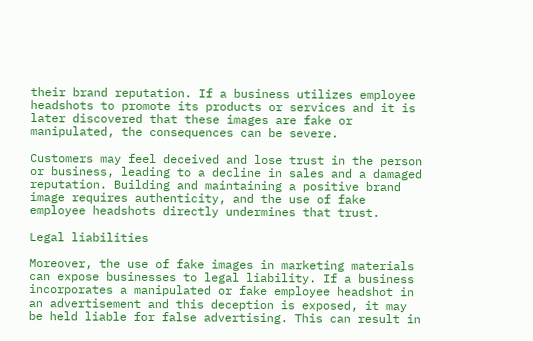their brand reputation. If a business utilizes employee headshots to promote its products or services and it is later discovered that these images are fake or manipulated, the consequences can be severe.

Customers may feel deceived and lose trust in the person or business, leading to a decline in sales and a damaged reputation. Building and maintaining a positive brand image requires authenticity, and the use of fake employee headshots directly undermines that trust.

Legal liabilities

Moreover, the use of fake images in marketing materials can expose businesses to legal liability. If a business incorporates a manipulated or fake employee headshot in an advertisement and this deception is exposed, it may be held liable for false advertising. This can result in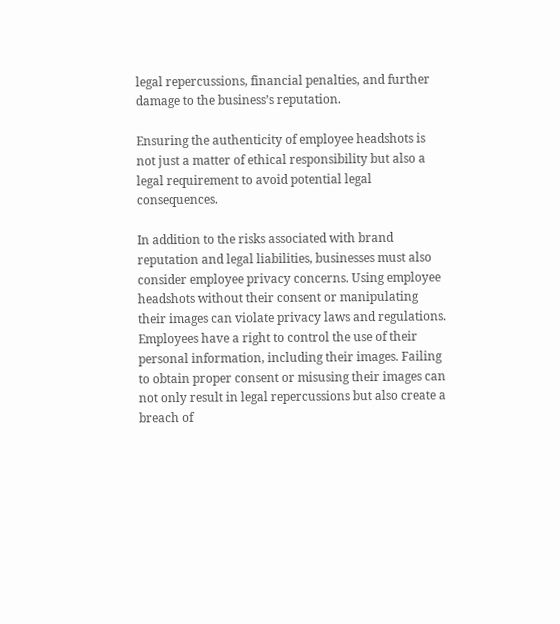legal repercussions, financial penalties, and further damage to the business’s reputation.

Ensuring the authenticity of employee headshots is not just a matter of ethical responsibility but also a legal requirement to avoid potential legal consequences.

In addition to the risks associated with brand reputation and legal liabilities, businesses must also consider employee privacy concerns. Using employee headshots without their consent or manipulating their images can violate privacy laws and regulations. Employees have a right to control the use of their personal information, including their images. Failing to obtain proper consent or misusing their images can not only result in legal repercussions but also create a breach of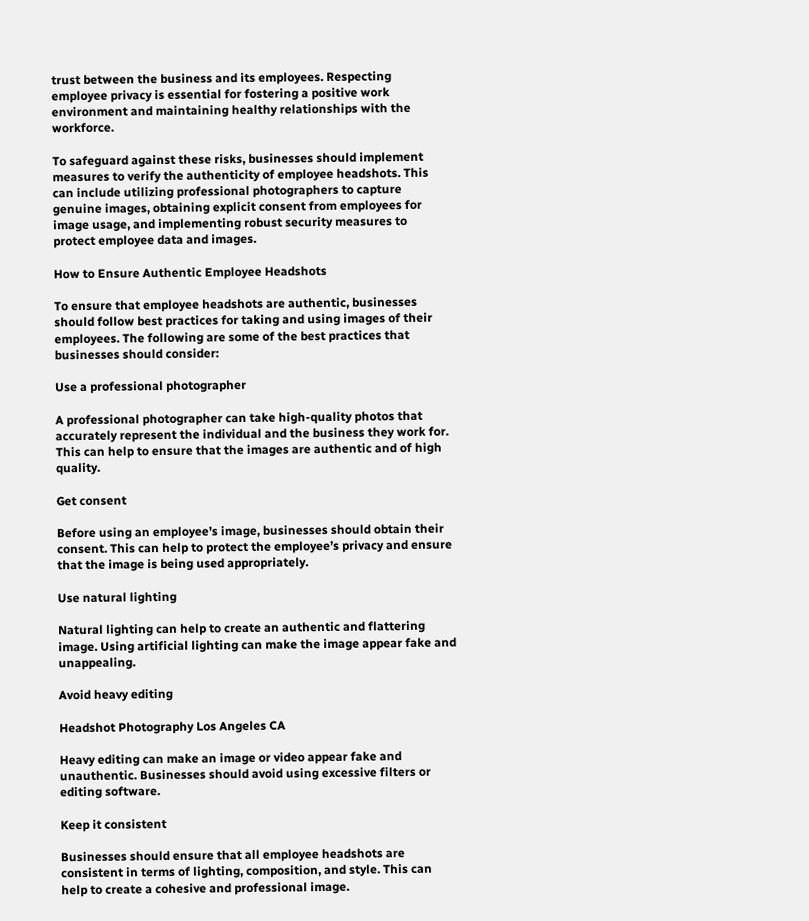trust between the business and its employees. Respecting employee privacy is essential for fostering a positive work environment and maintaining healthy relationships with the workforce.

To safeguard against these risks, businesses should implement measures to verify the authenticity of employee headshots. This can include utilizing professional photographers to capture genuine images, obtaining explicit consent from employees for image usage, and implementing robust security measures to protect employee data and images.

How to Ensure Authentic Employee Headshots

To ensure that employee headshots are authentic, businesses should follow best practices for taking and using images of their employees. The following are some of the best practices that businesses should consider:

Use a professional photographer

A professional photographer can take high-quality photos that accurately represent the individual and the business they work for. This can help to ensure that the images are authentic and of high quality.

Get consent

Before using an employee’s image, businesses should obtain their consent. This can help to protect the employee’s privacy and ensure that the image is being used appropriately.

Use natural lighting

Natural lighting can help to create an authentic and flattering image. Using artificial lighting can make the image appear fake and unappealing.

Avoid heavy editing

Headshot Photography Los Angeles CA

Heavy editing can make an image or video appear fake and unauthentic. Businesses should avoid using excessive filters or editing software.

Keep it consistent

Businesses should ensure that all employee headshots are consistent in terms of lighting, composition, and style. This can help to create a cohesive and professional image.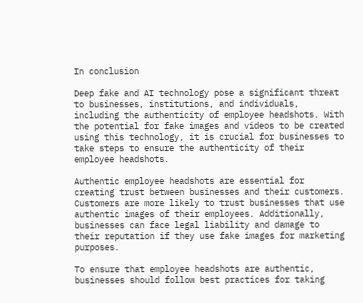In conclusion

Deep fake and AI technology pose a significant threat to businesses, institutions, and individuals, including the authenticity of employee headshots. With the potential for fake images and videos to be created using this technology, it is crucial for businesses to take steps to ensure the authenticity of their employee headshots.

Authentic employee headshots are essential for creating trust between businesses and their customers. Customers are more likely to trust businesses that use authentic images of their employees. Additionally, businesses can face legal liability and damage to their reputation if they use fake images for marketing purposes.

To ensure that employee headshots are authentic, businesses should follow best practices for taking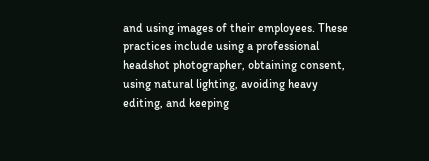and using images of their employees. These practices include using a professional headshot photographer, obtaining consent, using natural lighting, avoiding heavy editing, and keeping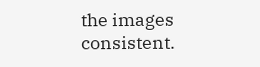the images consistent.